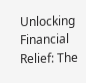Unlocking Financial Relief: The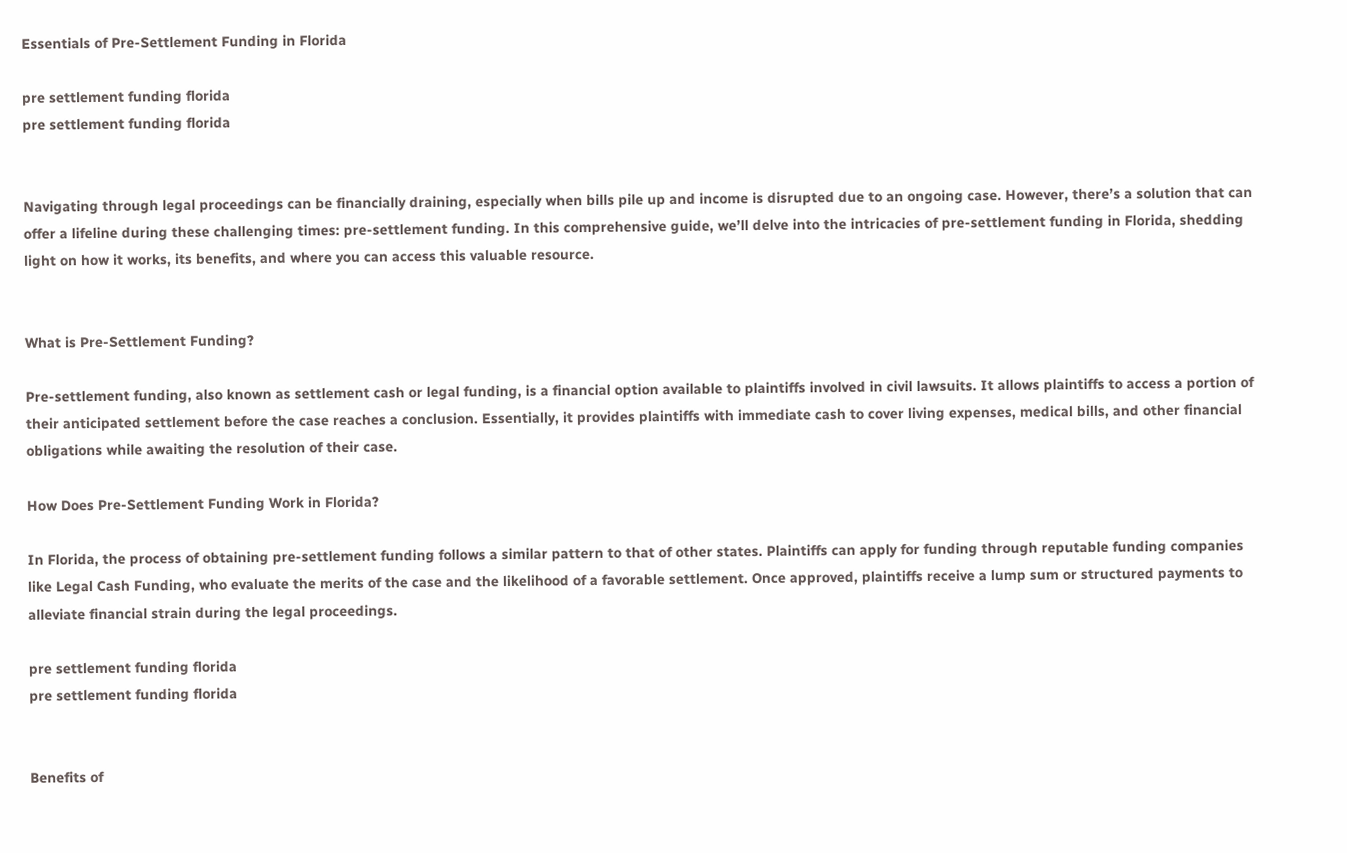Essentials of Pre-Settlement Funding in Florida

pre settlement funding florida
pre settlement funding florida


Navigating through legal proceedings can be financially draining, especially when bills pile up and income is disrupted due to an ongoing case. However, there’s a solution that can offer a lifeline during these challenging times: pre-settlement funding. In this comprehensive guide, we’ll delve into the intricacies of pre-settlement funding in Florida, shedding light on how it works, its benefits, and where you can access this valuable resource.


What is Pre-Settlement Funding?

Pre-settlement funding, also known as settlement cash or legal funding, is a financial option available to plaintiffs involved in civil lawsuits. It allows plaintiffs to access a portion of their anticipated settlement before the case reaches a conclusion. Essentially, it provides plaintiffs with immediate cash to cover living expenses, medical bills, and other financial obligations while awaiting the resolution of their case.

How Does Pre-Settlement Funding Work in Florida?

In Florida, the process of obtaining pre-settlement funding follows a similar pattern to that of other states. Plaintiffs can apply for funding through reputable funding companies like Legal Cash Funding, who evaluate the merits of the case and the likelihood of a favorable settlement. Once approved, plaintiffs receive a lump sum or structured payments to alleviate financial strain during the legal proceedings.

pre settlement funding florida
pre settlement funding florida


Benefits of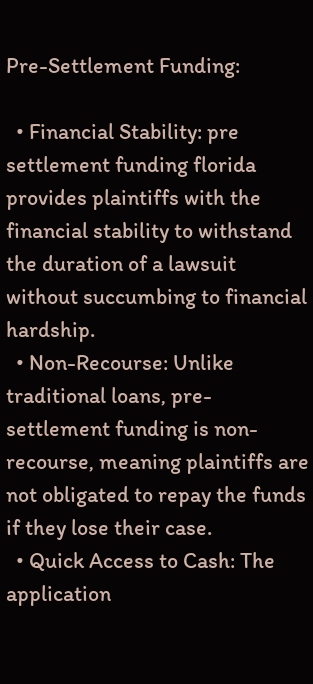Pre-Settlement Funding:

  • Financial Stability: pre settlement funding florida provides plaintiffs with the financial stability to withstand the duration of a lawsuit without succumbing to financial hardship.
  • Non-Recourse: Unlike traditional loans, pre-settlement funding is non-recourse, meaning plaintiffs are not obligated to repay the funds if they lose their case.
  • Quick Access to Cash: The application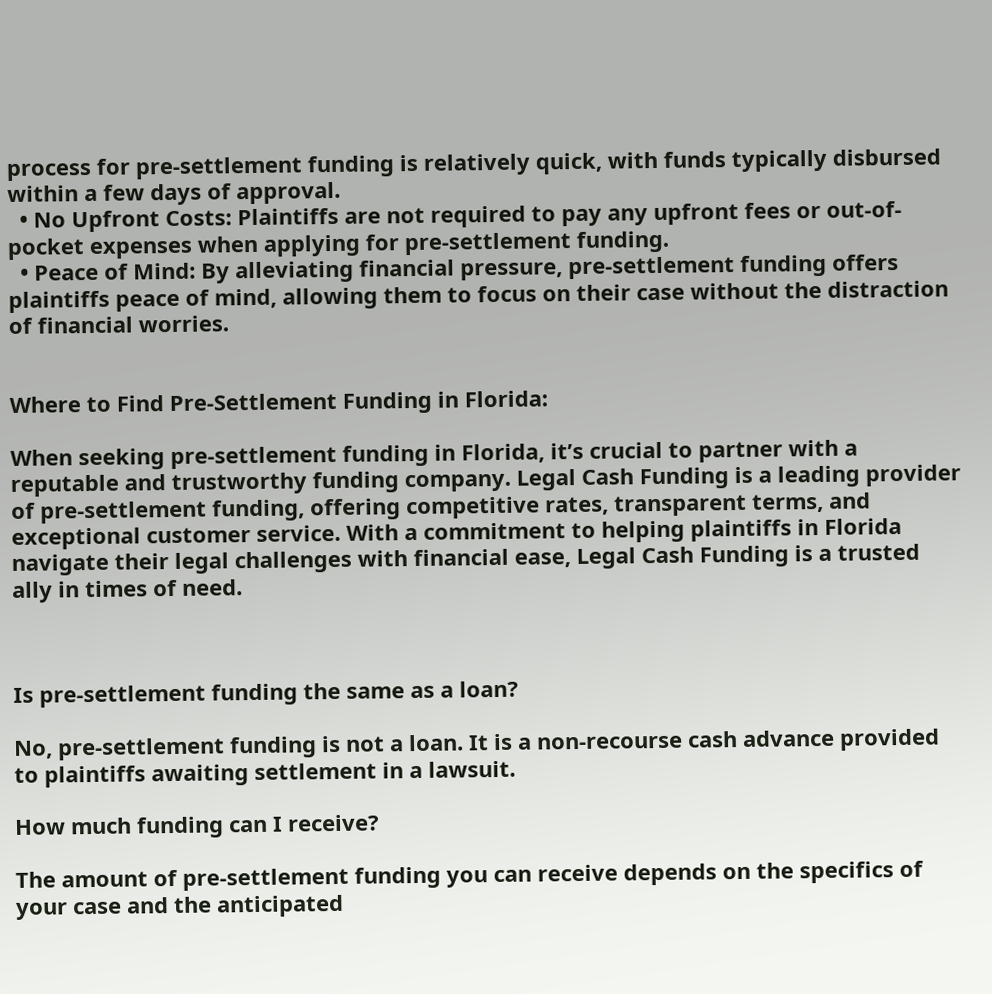process for pre-settlement funding is relatively quick, with funds typically disbursed within a few days of approval.
  • No Upfront Costs: Plaintiffs are not required to pay any upfront fees or out-of-pocket expenses when applying for pre-settlement funding.
  • Peace of Mind: By alleviating financial pressure, pre-settlement funding offers plaintiffs peace of mind, allowing them to focus on their case without the distraction of financial worries.


Where to Find Pre-Settlement Funding in Florida:

When seeking pre-settlement funding in Florida, it’s crucial to partner with a reputable and trustworthy funding company. Legal Cash Funding is a leading provider of pre-settlement funding, offering competitive rates, transparent terms, and exceptional customer service. With a commitment to helping plaintiffs in Florida navigate their legal challenges with financial ease, Legal Cash Funding is a trusted ally in times of need.



Is pre-settlement funding the same as a loan?

No, pre-settlement funding is not a loan. It is a non-recourse cash advance provided to plaintiffs awaiting settlement in a lawsuit.

How much funding can I receive?

The amount of pre-settlement funding you can receive depends on the specifics of your case and the anticipated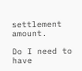settlement amount.

Do I need to have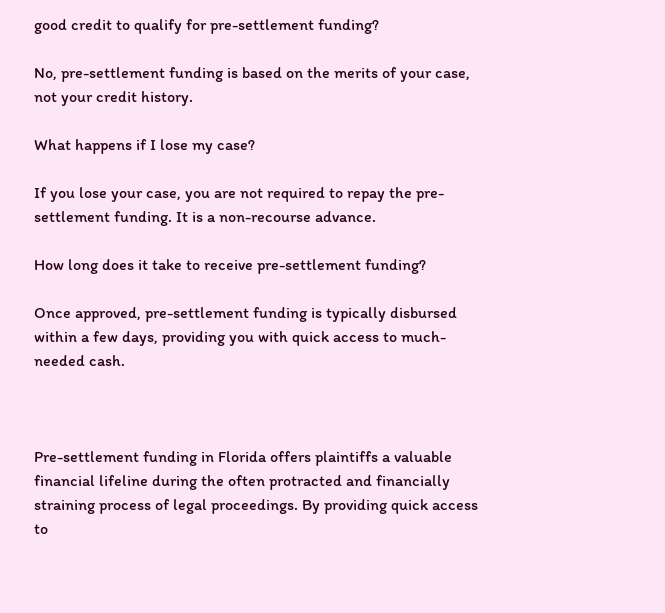good credit to qualify for pre-settlement funding?

No, pre-settlement funding is based on the merits of your case, not your credit history.

What happens if I lose my case?

If you lose your case, you are not required to repay the pre-settlement funding. It is a non-recourse advance.

How long does it take to receive pre-settlement funding?

Once approved, pre-settlement funding is typically disbursed within a few days, providing you with quick access to much-needed cash.



Pre-settlement funding in Florida offers plaintiffs a valuable financial lifeline during the often protracted and financially straining process of legal proceedings. By providing quick access to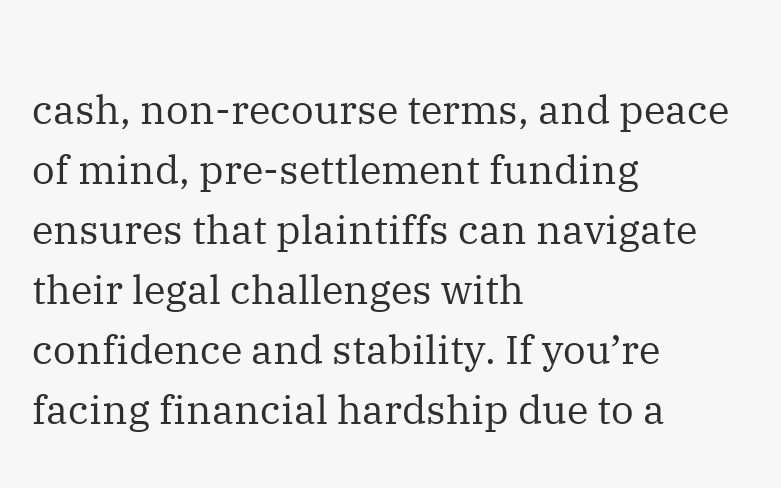cash, non-recourse terms, and peace of mind, pre-settlement funding ensures that plaintiffs can navigate their legal challenges with confidence and stability. If you’re facing financial hardship due to a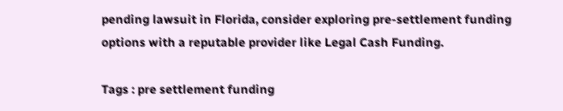pending lawsuit in Florida, consider exploring pre-settlement funding options with a reputable provider like Legal Cash Funding.

Tags : pre settlement funding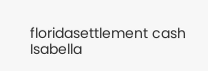floridasettlement cash
Isabella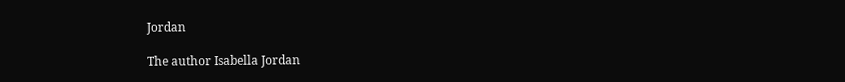Jordan

The author Isabella Jordan